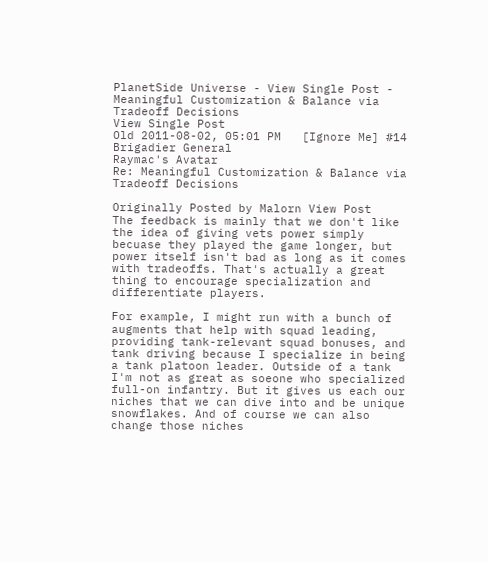PlanetSide Universe - View Single Post - Meaningful Customization & Balance via Tradeoff Decisions
View Single Post
Old 2011-08-02, 05:01 PM   [Ignore Me] #14
Brigadier General
Raymac's Avatar
Re: Meaningful Customization & Balance via Tradeoff Decisions

Originally Posted by Malorn View Post
The feedback is mainly that we don't like the idea of giving vets power simply becuase they played the game longer, but power itself isn't bad as long as it comes with tradeoffs. That's actually a great thing to encourage specialization and differentiate players.

For example, I might run with a bunch of augments that help with squad leading, providing tank-relevant squad bonuses, and tank driving because I specialize in being a tank platoon leader. Outside of a tank I'm not as great as soeone who specialized full-on infantry. But it gives us each our niches that we can dive into and be unique snowflakes. And of course we can also change those niches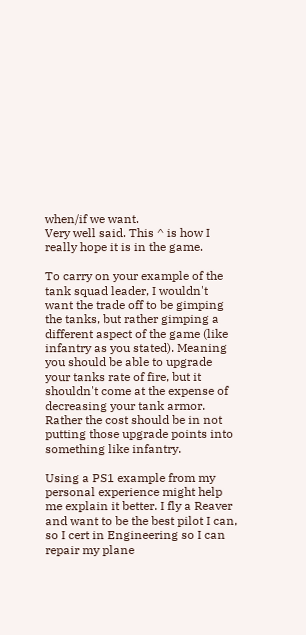when/if we want.
Very well said. This ^ is how I really hope it is in the game.

To carry on your example of the tank squad leader, I wouldn't want the trade off to be gimping the tanks, but rather gimping a different aspect of the game (like infantry as you stated). Meaning you should be able to upgrade your tanks rate of fire, but it shouldn't come at the expense of decreasing your tank armor. Rather the cost should be in not putting those upgrade points into something like infantry.

Using a PS1 example from my personal experience might help me explain it better. I fly a Reaver and want to be the best pilot I can, so I cert in Engineering so I can repair my plane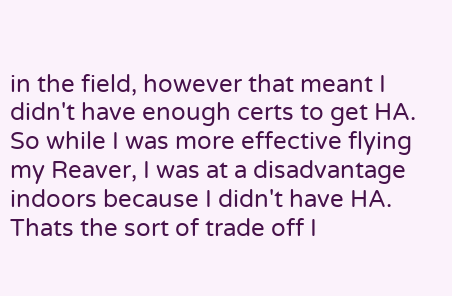in the field, however that meant I didn't have enough certs to get HA. So while I was more effective flying my Reaver, I was at a disadvantage indoors because I didn't have HA. Thats the sort of trade off I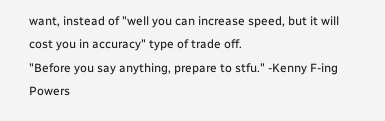want, instead of "well you can increase speed, but it will cost you in accuracy" type of trade off.
"Before you say anything, prepare to stfu." -Kenny F-ing Powers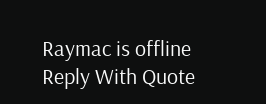Raymac is offline
Reply With Quote